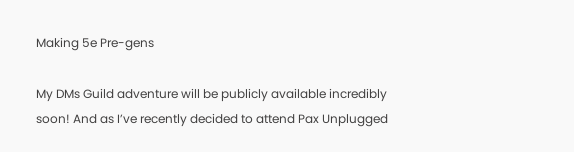Making 5e Pre-gens

My DMs Guild adventure will be publicly available incredibly soon! And as I’ve recently decided to attend Pax Unplugged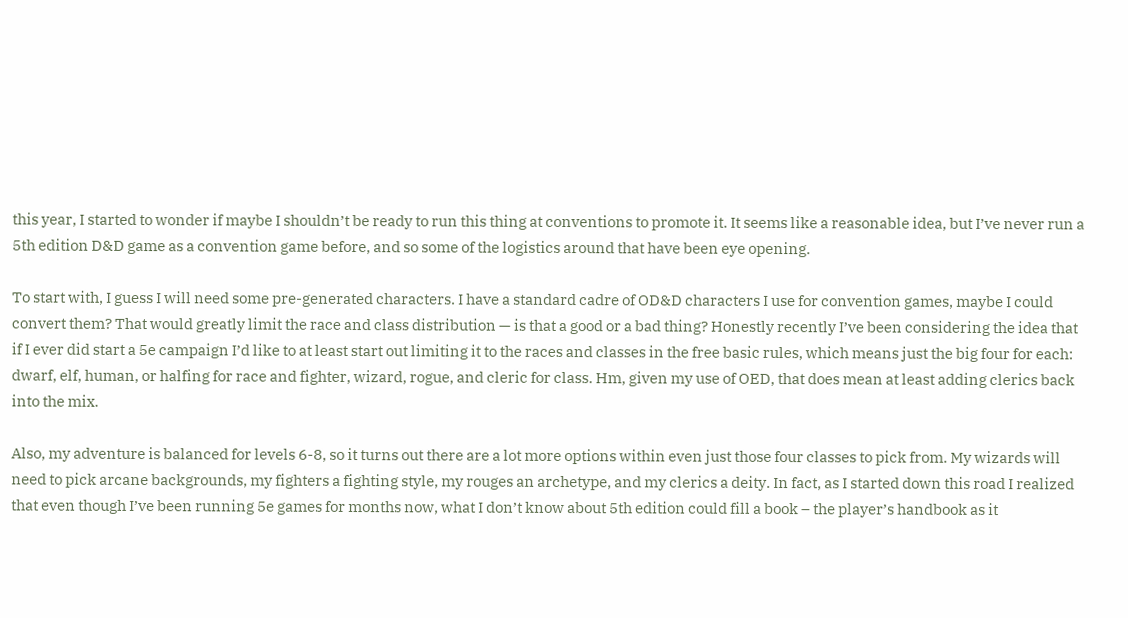this year, I started to wonder if maybe I shouldn’t be ready to run this thing at conventions to promote it. It seems like a reasonable idea, but I’ve never run a 5th edition D&D game as a convention game before, and so some of the logistics around that have been eye opening.

To start with, I guess I will need some pre-generated characters. I have a standard cadre of OD&D characters I use for convention games, maybe I could convert them? That would greatly limit the race and class distribution — is that a good or a bad thing? Honestly recently I’ve been considering the idea that if I ever did start a 5e campaign I’d like to at least start out limiting it to the races and classes in the free basic rules, which means just the big four for each: dwarf, elf, human, or halfing for race and fighter, wizard, rogue, and cleric for class. Hm, given my use of OED, that does mean at least adding clerics back into the mix.

Also, my adventure is balanced for levels 6-8, so it turns out there are a lot more options within even just those four classes to pick from. My wizards will need to pick arcane backgrounds, my fighters a fighting style, my rouges an archetype, and my clerics a deity. In fact, as I started down this road I realized that even though I’ve been running 5e games for months now, what I don’t know about 5th edition could fill a book – the player’s handbook as it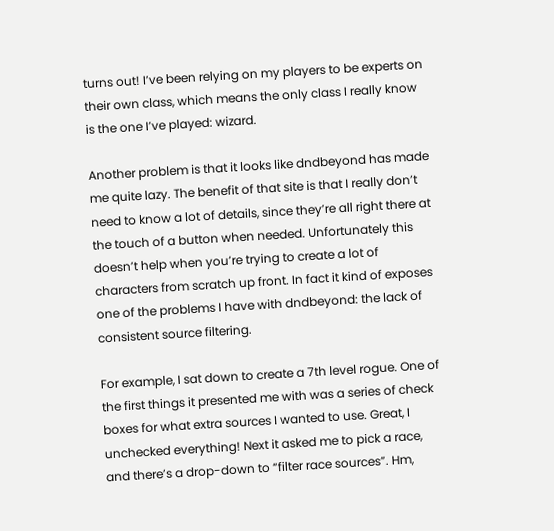turns out! I’ve been relying on my players to be experts on their own class, which means the only class I really know is the one I’ve played: wizard.

Another problem is that it looks like dndbeyond has made me quite lazy. The benefit of that site is that I really don’t need to know a lot of details, since they’re all right there at the touch of a button when needed. Unfortunately this doesn’t help when you’re trying to create a lot of characters from scratch up front. In fact it kind of exposes one of the problems I have with dndbeyond: the lack of consistent source filtering.

For example, I sat down to create a 7th level rogue. One of the first things it presented me with was a series of check boxes for what extra sources I wanted to use. Great, I unchecked everything! Next it asked me to pick a race, and there’s a drop-down to “filter race sources”. Hm,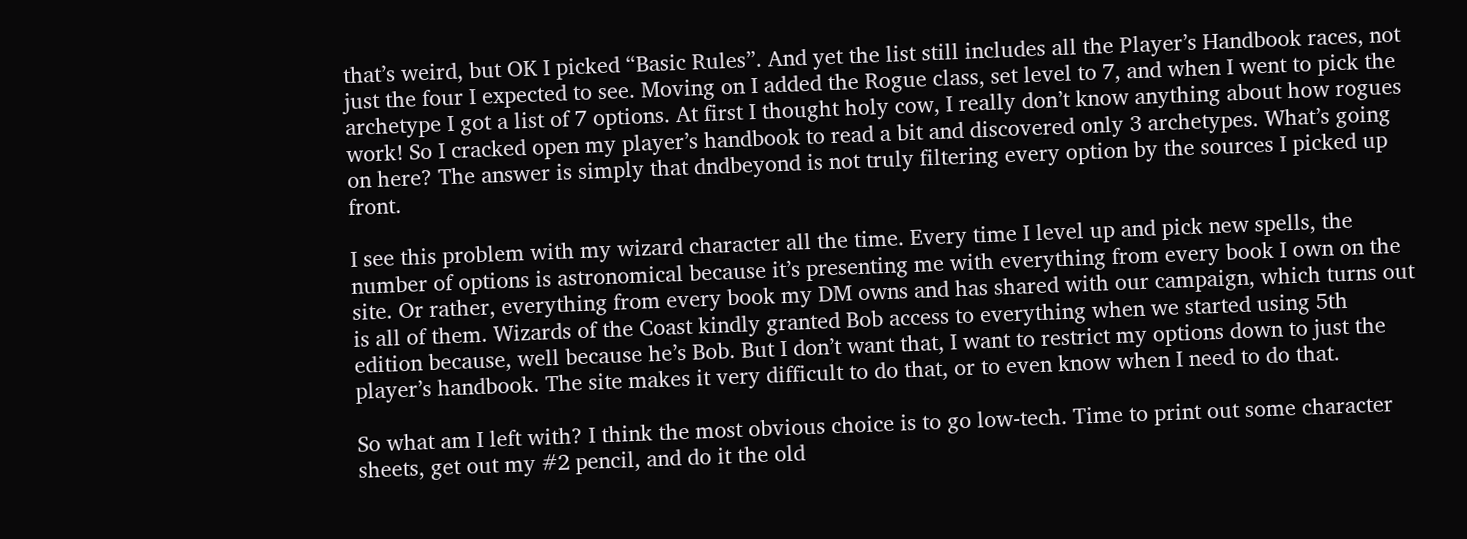that’s weird, but OK I picked “Basic Rules”. And yet the list still includes all the Player’s Handbook races, not just the four I expected to see. Moving on I added the Rogue class, set level to 7, and when I went to pick the archetype I got a list of 7 options. At first I thought holy cow, I really don’t know anything about how rogues work! So I cracked open my player’s handbook to read a bit and discovered only 3 archetypes. What’s going on here? The answer is simply that dndbeyond is not truly filtering every option by the sources I picked up front.

I see this problem with my wizard character all the time. Every time I level up and pick new spells, the number of options is astronomical because it’s presenting me with everything from every book I own on the site. Or rather, everything from every book my DM owns and has shared with our campaign, which turns out is all of them. Wizards of the Coast kindly granted Bob access to everything when we started using 5th edition because, well because he’s Bob. But I don’t want that, I want to restrict my options down to just the player’s handbook. The site makes it very difficult to do that, or to even know when I need to do that.

So what am I left with? I think the most obvious choice is to go low-tech. Time to print out some character sheets, get out my #2 pencil, and do it the old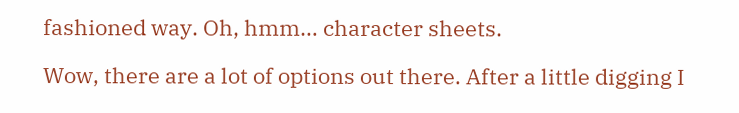fashioned way. Oh, hmm… character sheets.

Wow, there are a lot of options out there. After a little digging I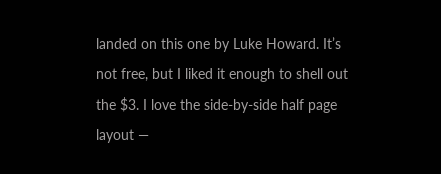landed on this one by Luke Howard. It’s not free, but I liked it enough to shell out the $3. I love the side-by-side half page layout —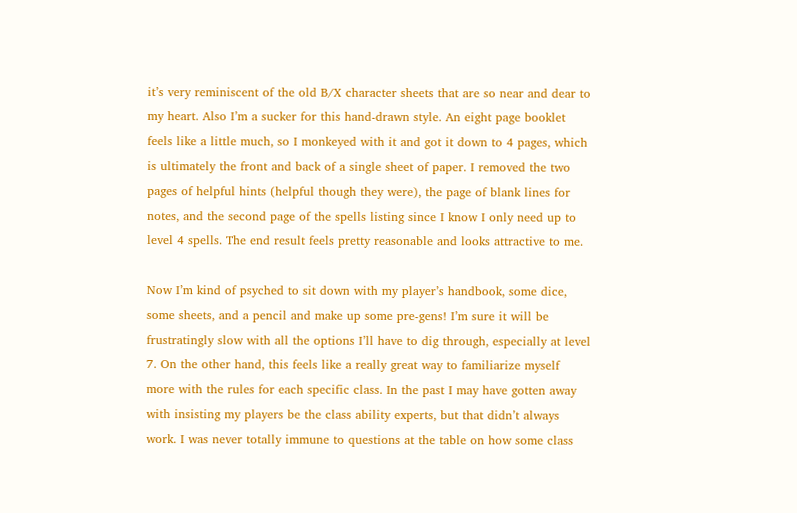it’s very reminiscent of the old B/X character sheets that are so near and dear to my heart. Also I’m a sucker for this hand-drawn style. An eight page booklet feels like a little much, so I monkeyed with it and got it down to 4 pages, which is ultimately the front and back of a single sheet of paper. I removed the two pages of helpful hints (helpful though they were), the page of blank lines for notes, and the second page of the spells listing since I know I only need up to level 4 spells. The end result feels pretty reasonable and looks attractive to me.

Now I’m kind of psyched to sit down with my player’s handbook, some dice, some sheets, and a pencil and make up some pre-gens! I’m sure it will be frustratingly slow with all the options I’ll have to dig through, especially at level 7. On the other hand, this feels like a really great way to familiarize myself more with the rules for each specific class. In the past I may have gotten away with insisting my players be the class ability experts, but that didn’t always work. I was never totally immune to questions at the table on how some class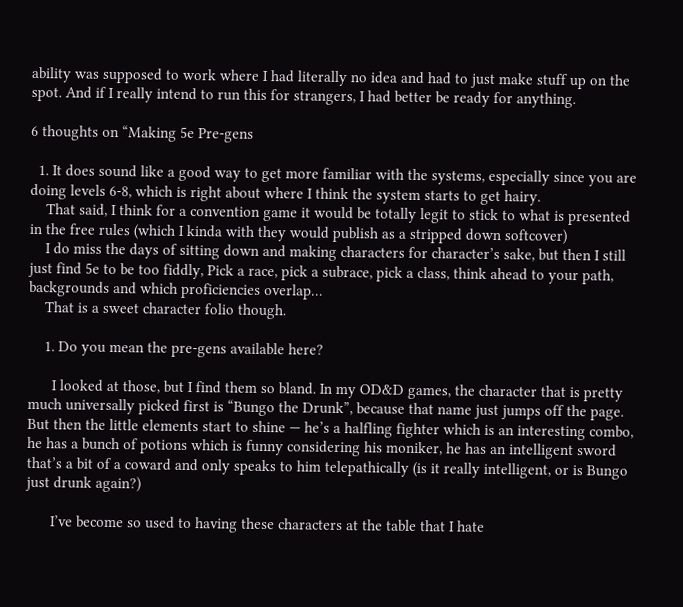ability was supposed to work where I had literally no idea and had to just make stuff up on the spot. And if I really intend to run this for strangers, I had better be ready for anything.

6 thoughts on “Making 5e Pre-gens

  1. It does sound like a good way to get more familiar with the systems, especially since you are doing levels 6-8, which is right about where I think the system starts to get hairy.
    That said, I think for a convention game it would be totally legit to stick to what is presented in the free rules (which I kinda with they would publish as a stripped down softcover)
    I do miss the days of sitting down and making characters for character’s sake, but then I still just find 5e to be too fiddly, Pick a race, pick a subrace, pick a class, think ahead to your path, backgrounds and which proficiencies overlap…
    That is a sweet character folio though.

    1. Do you mean the pre-gens available here?

      I looked at those, but I find them so bland. In my OD&D games, the character that is pretty much universally picked first is “Bungo the Drunk”, because that name just jumps off the page. But then the little elements start to shine — he’s a halfling fighter which is an interesting combo, he has a bunch of potions which is funny considering his moniker, he has an intelligent sword that’s a bit of a coward and only speaks to him telepathically (is it really intelligent, or is Bungo just drunk again?)

      I’ve become so used to having these characters at the table that I hate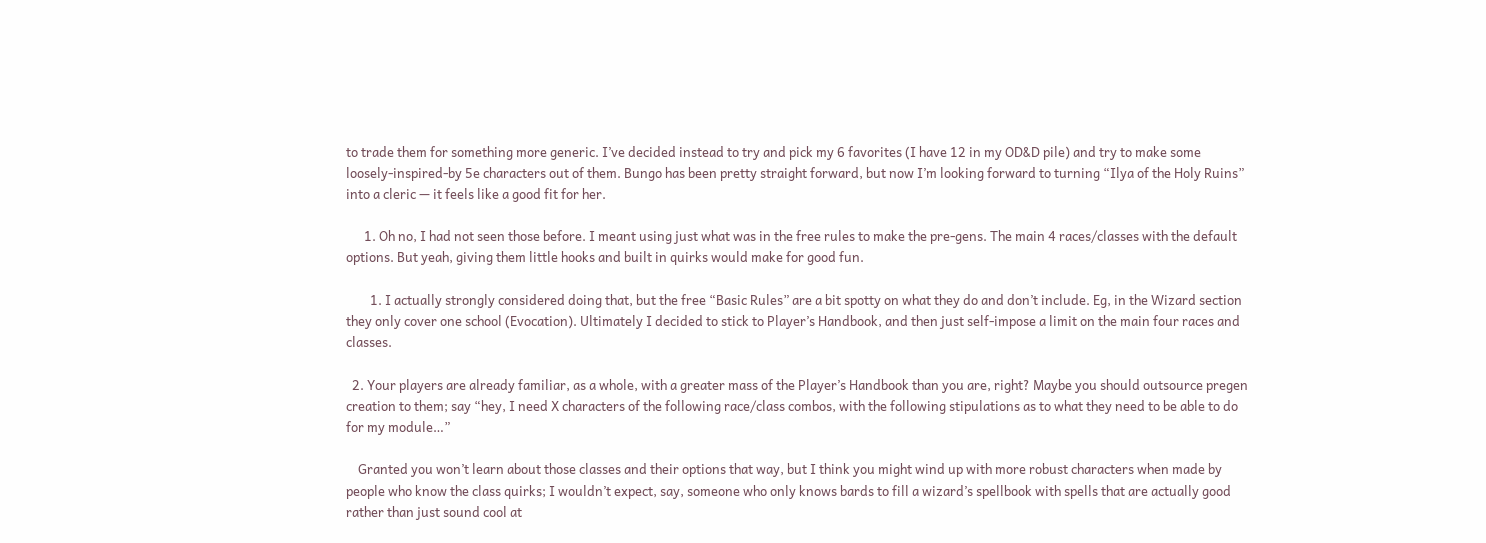to trade them for something more generic. I’ve decided instead to try and pick my 6 favorites (I have 12 in my OD&D pile) and try to make some loosely-inspired-by 5e characters out of them. Bungo has been pretty straight forward, but now I’m looking forward to turning “Ilya of the Holy Ruins” into a cleric — it feels like a good fit for her.

      1. Oh no, I had not seen those before. I meant using just what was in the free rules to make the pre-gens. The main 4 races/classes with the default options. But yeah, giving them little hooks and built in quirks would make for good fun.

        1. I actually strongly considered doing that, but the free “Basic Rules” are a bit spotty on what they do and don’t include. Eg, in the Wizard section they only cover one school (Evocation). Ultimately I decided to stick to Player’s Handbook, and then just self-impose a limit on the main four races and classes.

  2. Your players are already familiar, as a whole, with a greater mass of the Player’s Handbook than you are, right? Maybe you should outsource pregen creation to them; say “hey, I need X characters of the following race/class combos, with the following stipulations as to what they need to be able to do for my module…”

    Granted you won’t learn about those classes and their options that way, but I think you might wind up with more robust characters when made by people who know the class quirks; I wouldn’t expect, say, someone who only knows bards to fill a wizard’s spellbook with spells that are actually good rather than just sound cool at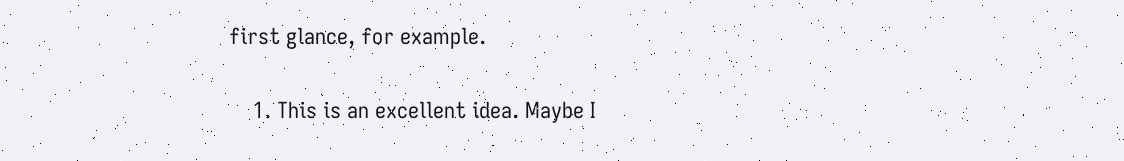first glance, for example.

    1. This is an excellent idea. Maybe I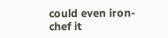could even iron-chef it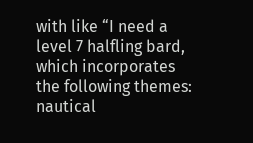with like “I need a level 7 halfling bard, which incorporates the following themes: nautical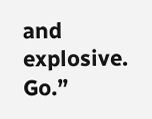and explosive. Go.”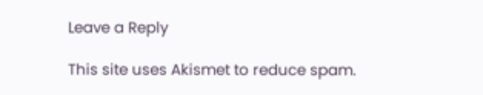Leave a Reply

This site uses Akismet to reduce spam.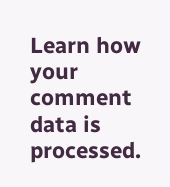Learn how your comment data is processed.